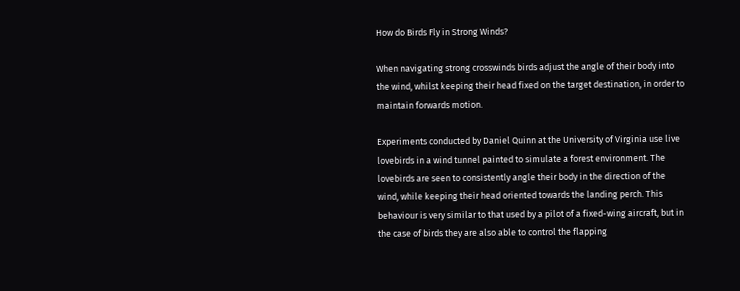How do Birds Fly in Strong Winds?

When navigating strong crosswinds birds adjust the angle of their body into the wind, whilst keeping their head fixed on the target destination, in order to maintain forwards motion.

Experiments conducted by Daniel Quinn at the University of Virginia use live lovebirds in a wind tunnel painted to simulate a forest environment. The lovebirds are seen to consistently angle their body in the direction of the wind, while keeping their head oriented towards the landing perch. This behaviour is very similar to that used by a pilot of a fixed-wing aircraft, but in the case of birds they are also able to control the flapping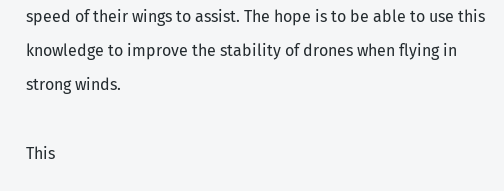speed of their wings to assist. The hope is to be able to use this knowledge to improve the stability of drones when flying in strong winds.

This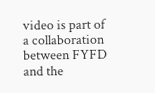video is part of a collaboration between FYFD and the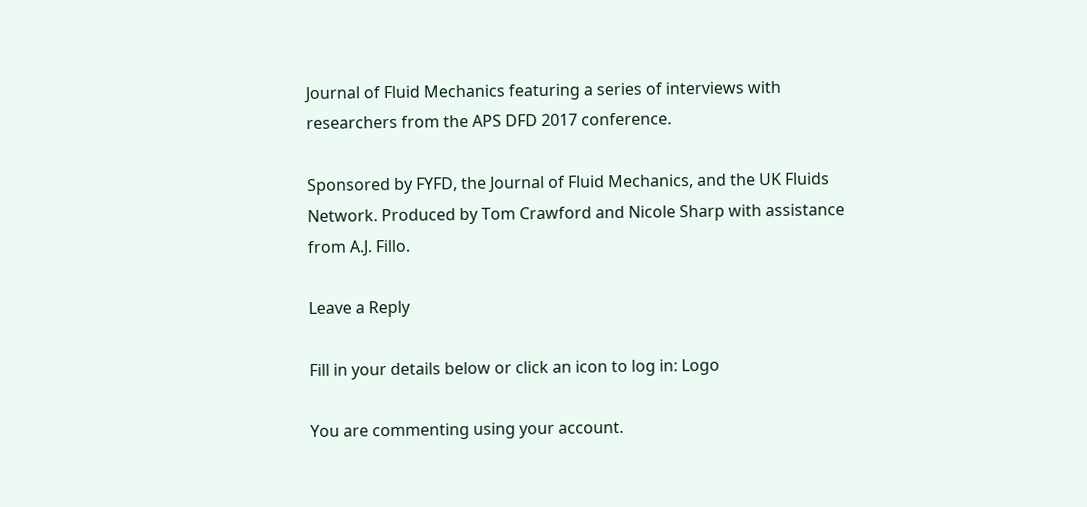Journal of Fluid Mechanics featuring a series of interviews with researchers from the APS DFD 2017 conference.

Sponsored by FYFD, the Journal of Fluid Mechanics, and the UK Fluids Network. Produced by Tom Crawford and Nicole Sharp with assistance from A.J. Fillo.

Leave a Reply

Fill in your details below or click an icon to log in: Logo

You are commenting using your account.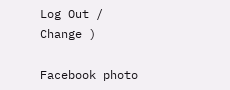Log Out /  Change )

Facebook photo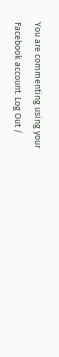You are commenting using your Facebook account. Log Out /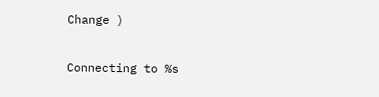Change )

Connecting to %s